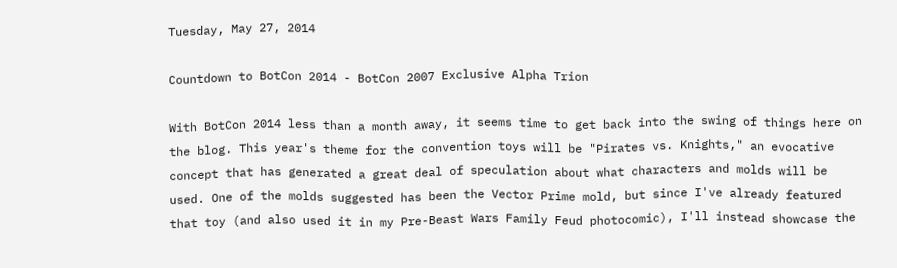Tuesday, May 27, 2014

Countdown to BotCon 2014 - BotCon 2007 Exclusive Alpha Trion

With BotCon 2014 less than a month away, it seems time to get back into the swing of things here on the blog. This year's theme for the convention toys will be "Pirates vs. Knights," an evocative concept that has generated a great deal of speculation about what characters and molds will be used. One of the molds suggested has been the Vector Prime mold, but since I've already featured that toy (and also used it in my Pre-Beast Wars Family Feud photocomic), I'll instead showcase the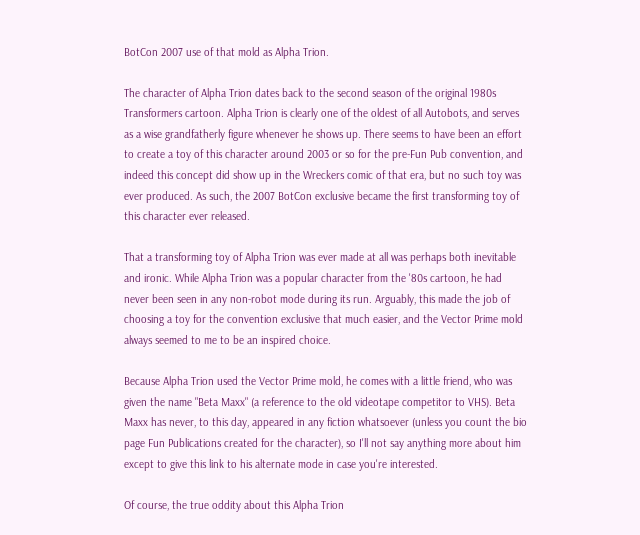BotCon 2007 use of that mold as Alpha Trion.

The character of Alpha Trion dates back to the second season of the original 1980s Transformers cartoon. Alpha Trion is clearly one of the oldest of all Autobots, and serves as a wise grandfatherly figure whenever he shows up. There seems to have been an effort to create a toy of this character around 2003 or so for the pre-Fun Pub convention, and indeed this concept did show up in the Wreckers comic of that era, but no such toy was ever produced. As such, the 2007 BotCon exclusive became the first transforming toy of this character ever released.

That a transforming toy of Alpha Trion was ever made at all was perhaps both inevitable and ironic. While Alpha Trion was a popular character from the '80s cartoon, he had never been seen in any non-robot mode during its run. Arguably, this made the job of choosing a toy for the convention exclusive that much easier, and the Vector Prime mold always seemed to me to be an inspired choice.

Because Alpha Trion used the Vector Prime mold, he comes with a little friend, who was given the name "Beta Maxx" (a reference to the old videotape competitor to VHS). Beta Maxx has never, to this day, appeared in any fiction whatsoever (unless you count the bio page Fun Publications created for the character), so I'll not say anything more about him except to give this link to his alternate mode in case you're interested.

Of course, the true oddity about this Alpha Trion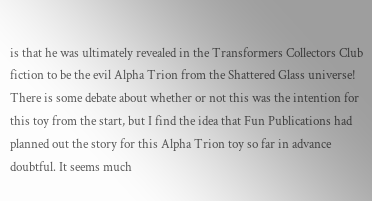is that he was ultimately revealed in the Transformers Collectors Club fiction to be the evil Alpha Trion from the Shattered Glass universe! There is some debate about whether or not this was the intention for this toy from the start, but I find the idea that Fun Publications had planned out the story for this Alpha Trion toy so far in advance doubtful. It seems much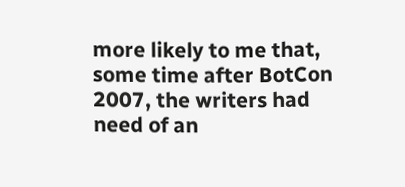more likely to me that, some time after BotCon 2007, the writers had need of an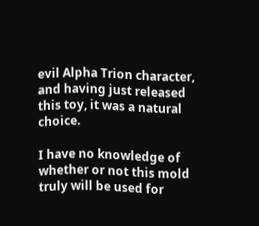evil Alpha Trion character, and having just released this toy, it was a natural choice.

I have no knowledge of whether or not this mold truly will be used for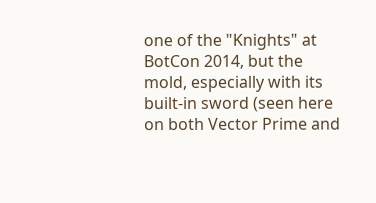one of the "Knights" at BotCon 2014, but the mold, especially with its built-in sword (seen here on both Vector Prime and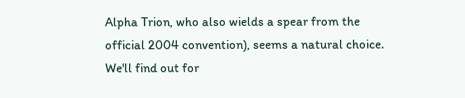Alpha Trion, who also wields a spear from the official 2004 convention), seems a natural choice. We'll find out for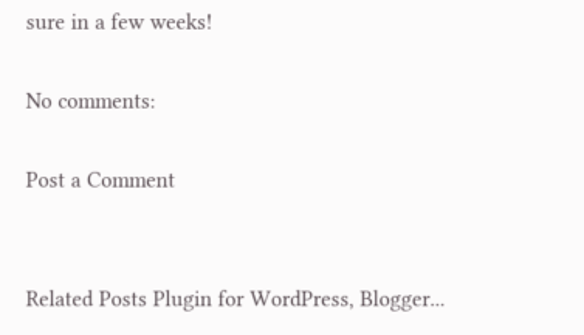sure in a few weeks!

No comments:

Post a Comment


Related Posts Plugin for WordPress, Blogger...